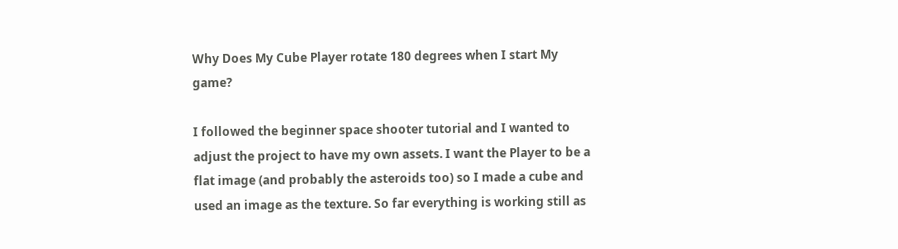Why Does My Cube Player rotate 180 degrees when I start My game?

I followed the beginner space shooter tutorial and I wanted to adjust the project to have my own assets. I want the Player to be a flat image (and probably the asteroids too) so I made a cube and used an image as the texture. So far everything is working still as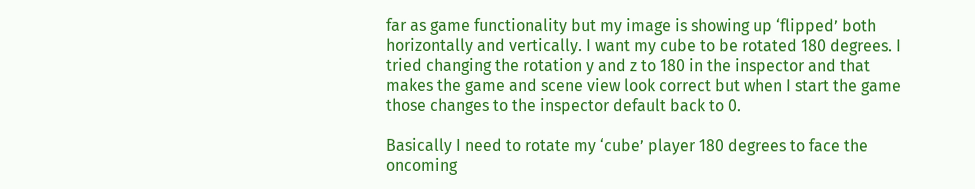far as game functionality but my image is showing up ‘flipped’ both horizontally and vertically. I want my cube to be rotated 180 degrees. I tried changing the rotation y and z to 180 in the inspector and that makes the game and scene view look correct but when I start the game those changes to the inspector default back to 0.

Basically I need to rotate my ‘cube’ player 180 degrees to face the oncoming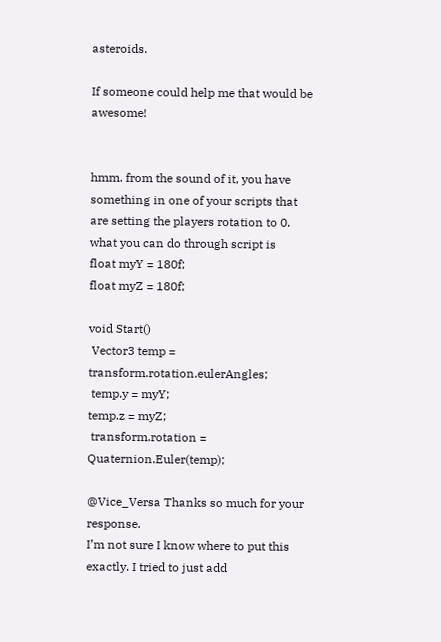asteroids.

If someone could help me that would be awesome!


hmm. from the sound of it, you have something in one of your scripts that are setting the players rotation to 0. what you can do through script is
float myY = 180f;
float myZ = 180f;

void Start()
 Vector3 temp = transform.rotation.eulerAngles;
 temp.y = myY;
temp.z = myZ;
 transform.rotation = Quaternion.Euler(temp);

@Vice_Versa Thanks so much for your response.
I’m not sure I know where to put this exactly. I tried to just add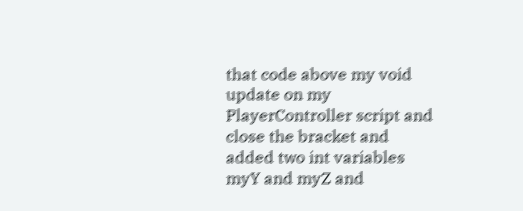that code above my void update on my PlayerController script and close the bracket and added two int variables myY and myZ and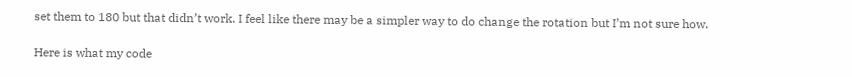set them to 180 but that didn’t work. I feel like there may be a simpler way to do change the rotation but I’m not sure how.

Here is what my code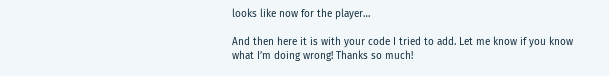looks like now for the player…

And then here it is with your code I tried to add. Let me know if you know what I’m doing wrong! Thanks so much!